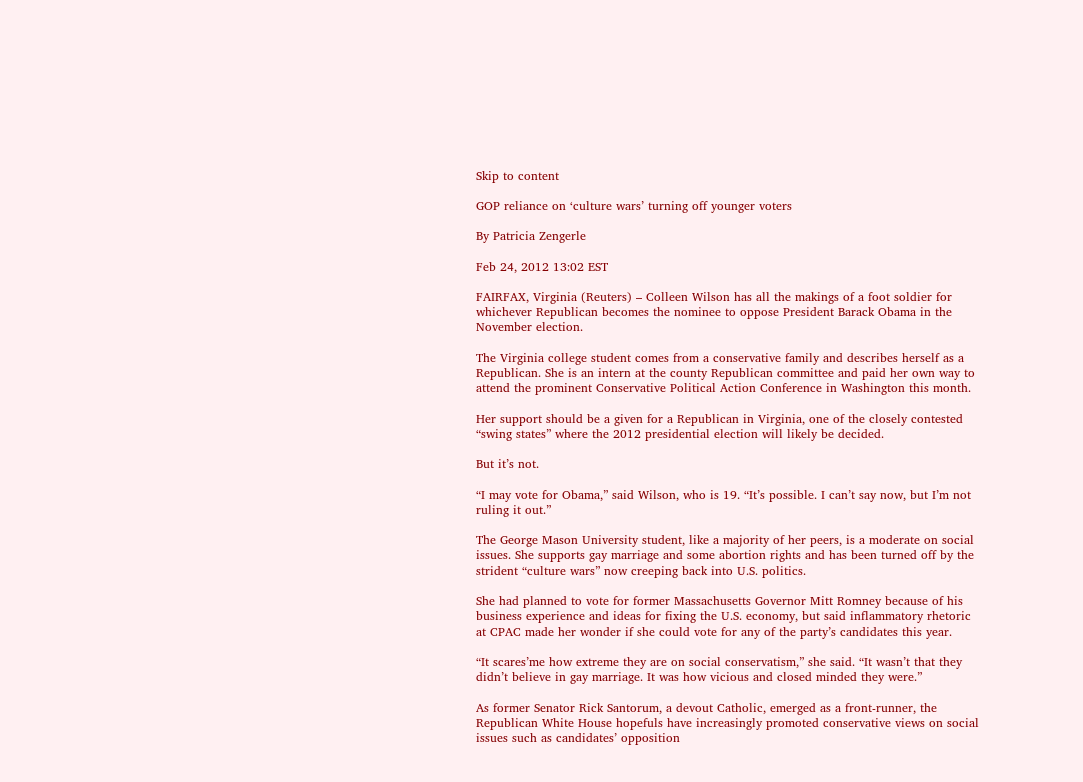Skip to content

GOP reliance on ‘culture wars’ turning off younger voters

By Patricia Zengerle

Feb 24, 2012 13:02 EST

FAIRFAX, Virginia (Reuters) – Colleen Wilson has all the makings of a foot soldier for whichever Republican becomes the nominee to oppose President Barack Obama in the November election.

The Virginia college student comes from a conservative family and describes herself as a Republican. She is an intern at the county Republican committee and paid her own way to attend the prominent Conservative Political Action Conference in Washington this month.

Her support should be a given for a Republican in Virginia, one of the closely contested “swing states” where the 2012 presidential election will likely be decided.

But it’s not.

“I may vote for Obama,” said Wilson, who is 19. “It’s possible. I can’t say now, but I’m not ruling it out.”

The George Mason University student, like a majority of her peers, is a moderate on social issues. She supports gay marriage and some abortion rights and has been turned off by the strident “culture wars” now creeping back into U.S. politics.

She had planned to vote for former Massachusetts Governor Mitt Romney because of his business experience and ideas for fixing the U.S. economy, but said inflammatory rhetoric at CPAC made her wonder if she could vote for any of the party’s candidates this year.

“It scares’me how extreme they are on social conservatism,” she said. “It wasn’t that they didn’t believe in gay marriage. It was how vicious and closed minded they were.”

As former Senator Rick Santorum, a devout Catholic, emerged as a front-runner, the Republican White House hopefuls have increasingly promoted conservative views on social issues such as candidates’ opposition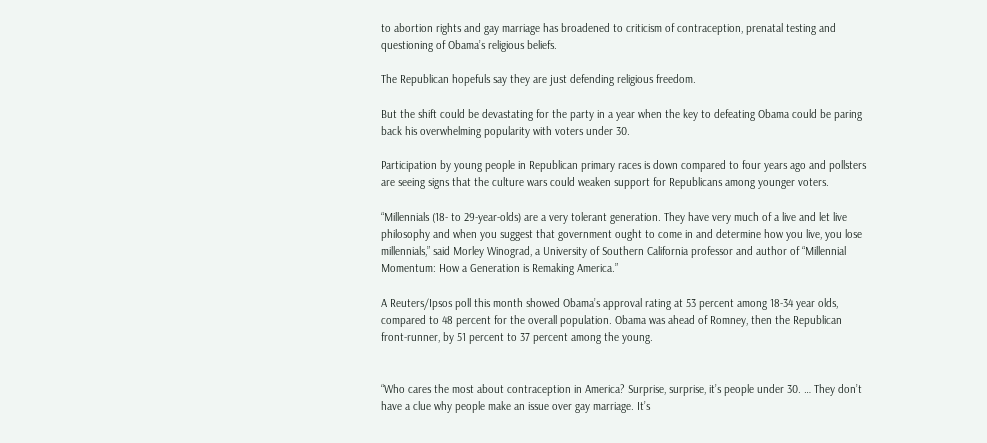to abortion rights and gay marriage has broadened to criticism of contraception, prenatal testing and questioning of Obama’s religious beliefs.

The Republican hopefuls say they are just defending religious freedom.

But the shift could be devastating for the party in a year when the key to defeating Obama could be paring back his overwhelming popularity with voters under 30.

Participation by young people in Republican primary races is down compared to four years ago and pollsters are seeing signs that the culture wars could weaken support for Republicans among younger voters.

“Millennials (18- to 29-year-olds) are a very tolerant generation. They have very much of a live and let live philosophy and when you suggest that government ought to come in and determine how you live, you lose millennials,” said Morley Winograd, a University of Southern California professor and author of “Millennial Momentum: How a Generation is Remaking America.”

A Reuters/Ipsos poll this month showed Obama’s approval rating at 53 percent among 18-34 year olds, compared to 48 percent for the overall population. Obama was ahead of Romney, then the Republican front-runner, by 51 percent to 37 percent among the young.


“Who cares the most about contraception in America? Surprise, surprise, it’s people under 30. … They don’t have a clue why people make an issue over gay marriage. It’s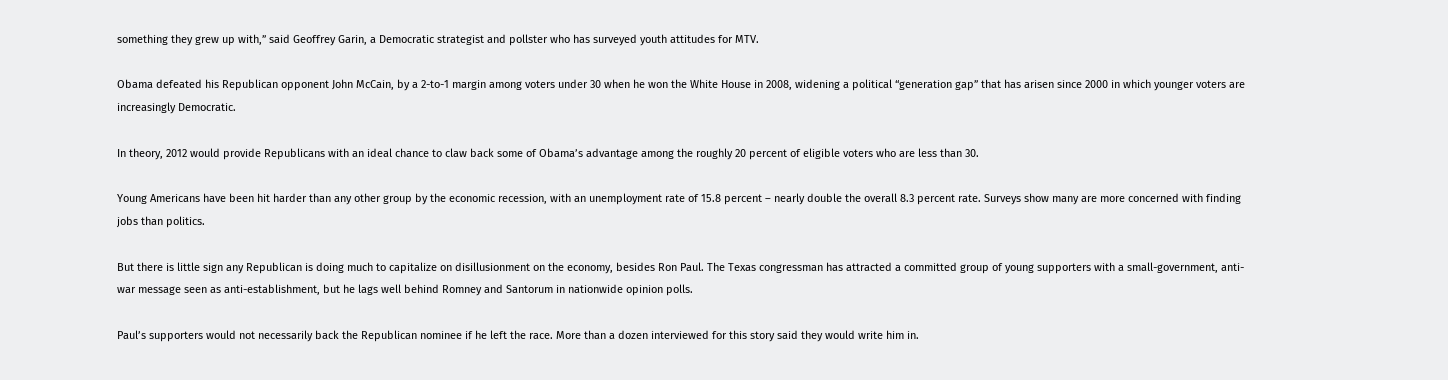something they grew up with,” said Geoffrey Garin, a Democratic strategist and pollster who has surveyed youth attitudes for MTV.

Obama defeated his Republican opponent John McCain, by a 2-to-1 margin among voters under 30 when he won the White House in 2008, widening a political “generation gap” that has arisen since 2000 in which younger voters are increasingly Democratic.

In theory, 2012 would provide Republicans with an ideal chance to claw back some of Obama’s advantage among the roughly 20 percent of eligible voters who are less than 30.

Young Americans have been hit harder than any other group by the economic recession, with an unemployment rate of 15.8 percent – nearly double the overall 8.3 percent rate. Surveys show many are more concerned with finding jobs than politics.

But there is little sign any Republican is doing much to capitalize on disillusionment on the economy, besides Ron Paul. The Texas congressman has attracted a committed group of young supporters with a small-government, anti-war message seen as anti-establishment, but he lags well behind Romney and Santorum in nationwide opinion polls.

Paul’s supporters would not necessarily back the Republican nominee if he left the race. More than a dozen interviewed for this story said they would write him in.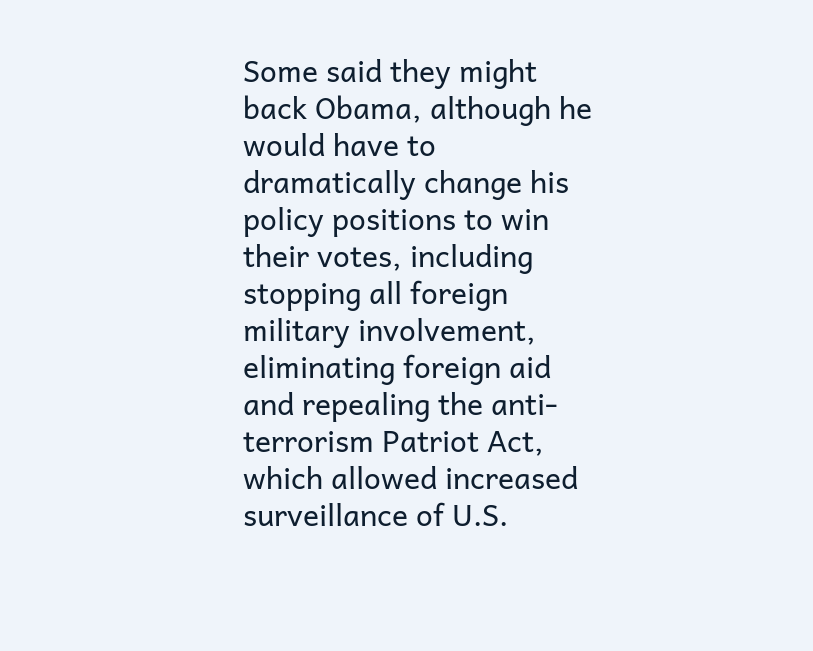Some said they might back Obama, although he would have to dramatically change his policy positions to win their votes, including stopping all foreign military involvement, eliminating foreign aid and repealing the anti-terrorism Patriot Act, which allowed increased surveillance of U.S.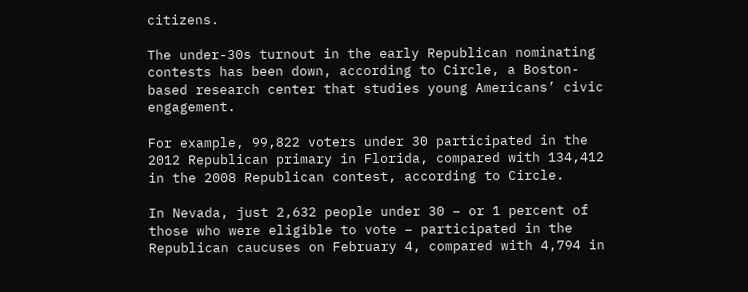citizens.

The under-30s turnout in the early Republican nominating contests has been down, according to Circle, a Boston-based research center that studies young Americans’ civic engagement.

For example, 99,822 voters under 30 participated in the 2012 Republican primary in Florida, compared with 134,412 in the 2008 Republican contest, according to Circle.

In Nevada, just 2,632 people under 30 – or 1 percent of those who were eligible to vote – participated in the Republican caucuses on February 4, compared with 4,794 in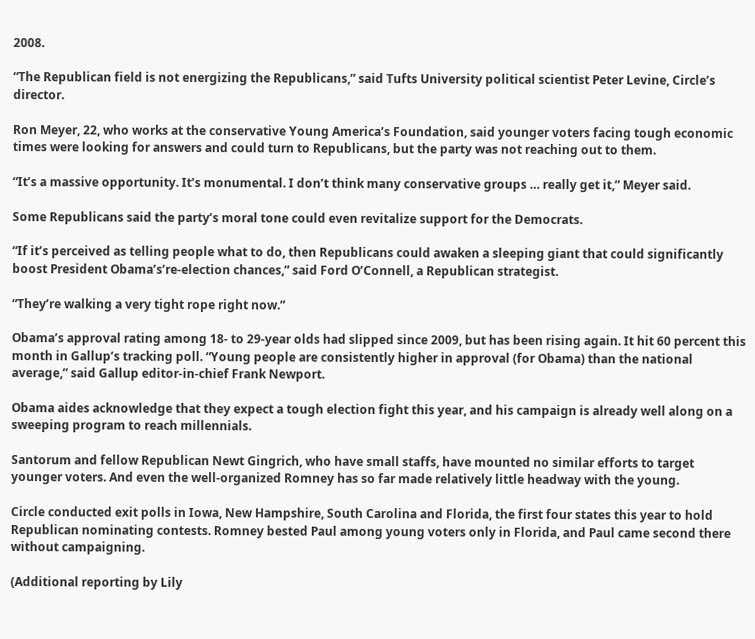2008.

“The Republican field is not energizing the Republicans,” said Tufts University political scientist Peter Levine, Circle’s director.

Ron Meyer, 22, who works at the conservative Young America’s Foundation, said younger voters facing tough economic times were looking for answers and could turn to Republicans, but the party was not reaching out to them.

“It’s a massive opportunity. It’s monumental. I don’t think many conservative groups … really get it,” Meyer said.

Some Republicans said the party’s moral tone could even revitalize support for the Democrats.

“If it’s perceived as telling people what to do, then Republicans could awaken a sleeping giant that could significantly boost President Obama’s’re-election chances,” said Ford O’Connell, a Republican strategist.

“They’re walking a very tight rope right now.”

Obama’s approval rating among 18- to 29-year olds had slipped since 2009, but has been rising again. It hit 60 percent this month in Gallup’s tracking poll. “Young people are consistently higher in approval (for Obama) than the national average,” said Gallup editor-in-chief Frank Newport.

Obama aides acknowledge that they expect a tough election fight this year, and his campaign is already well along on a sweeping program to reach millennials.

Santorum and fellow Republican Newt Gingrich, who have small staffs, have mounted no similar efforts to target younger voters. And even the well-organized Romney has so far made relatively little headway with the young.

Circle conducted exit polls in Iowa, New Hampshire, South Carolina and Florida, the first four states this year to hold Republican nominating contests. Romney bested Paul among young voters only in Florida, and Paul came second there without campaigning.

(Additional reporting by Lily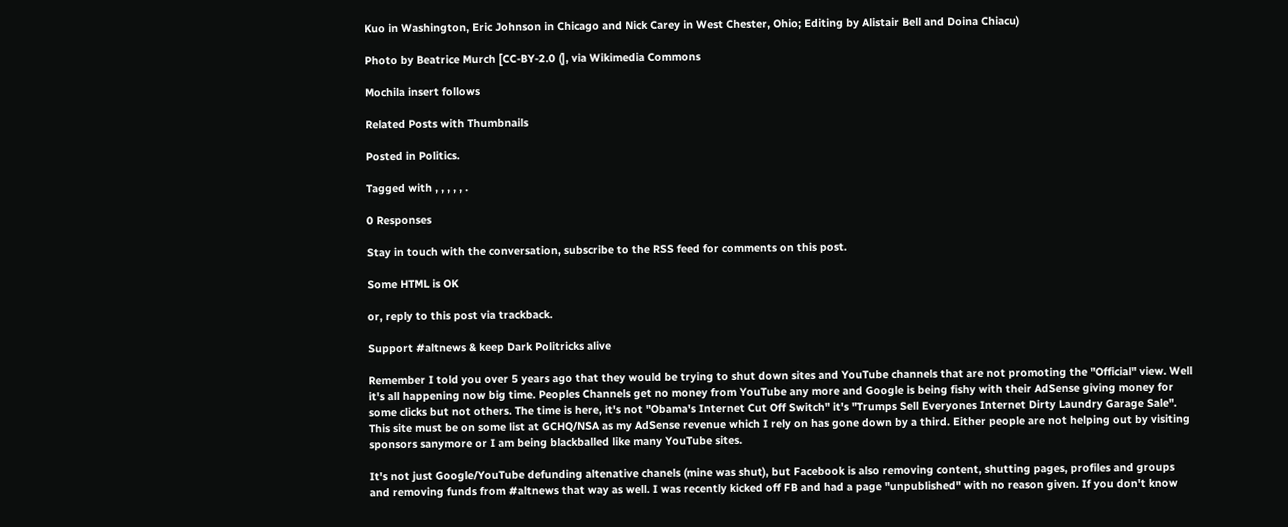Kuo in Washington, Eric Johnson in Chicago and Nick Carey in West Chester, Ohio; Editing by Alistair Bell and Doina Chiacu)

Photo by Beatrice Murch [CC-BY-2.0 (], via Wikimedia Commons

Mochila insert follows

Related Posts with Thumbnails

Posted in Politics.

Tagged with , , , , , .

0 Responses

Stay in touch with the conversation, subscribe to the RSS feed for comments on this post.

Some HTML is OK

or, reply to this post via trackback.

Support #altnews & keep Dark Politricks alive

Remember I told you over 5 years ago that they would be trying to shut down sites and YouTube channels that are not promoting the "Official" view. Well it's all happening now big time. Peoples Channels get no money from YouTube any more and Google is being fishy with their AdSense giving money for some clicks but not others. The time is here, it's not "Obama's Internet Cut Off Switch" it's "Trumps Sell Everyones Internet Dirty Laundry Garage Sale". This site must be on some list at GCHQ/NSA as my AdSense revenue which I rely on has gone down by a third. Either people are not helping out by visiting sponsors sanymore or I am being blackballed like many YouTube sites.

It's not just Google/YouTube defunding altenative chanels (mine was shut), but Facebook is also removing content, shutting pages, profiles and groups and removing funds from #altnews that way as well. I was recently kicked off FB and had a page "unpublished" with no reason given. If you don't know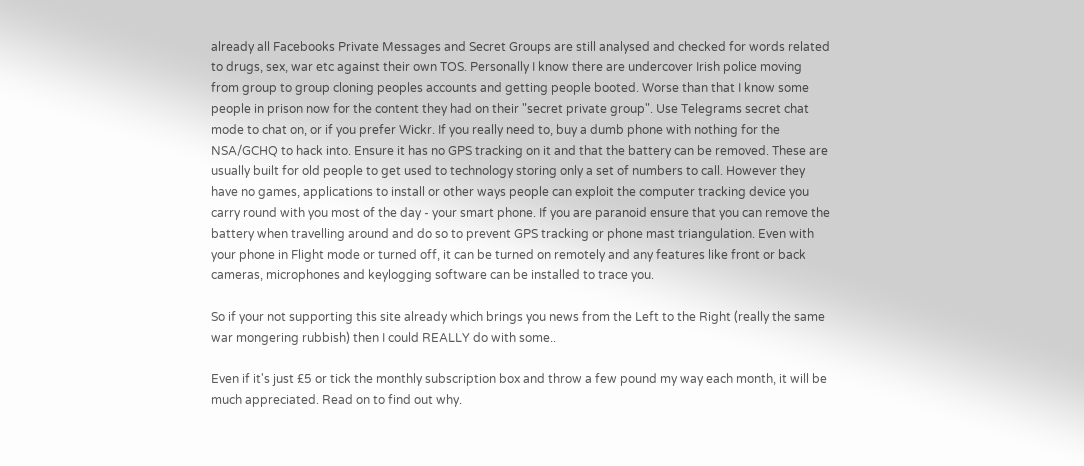already all Facebooks Private Messages and Secret Groups are still analysed and checked for words related to drugs, sex, war etc against their own TOS. Personally I know there are undercover Irish police moving from group to group cloning peoples accounts and getting people booted. Worse than that I know some people in prison now for the content they had on their "secret private group". Use Telegrams secret chat mode to chat on, or if you prefer Wickr. If you really need to, buy a dumb phone with nothing for the NSA/GCHQ to hack into. Ensure it has no GPS tracking on it and that the battery can be removed. These are usually built for old people to get used to technology storing only a set of numbers to call. However they have no games, applications to install or other ways people can exploit the computer tracking device you carry round with you most of the day - your smart phone. If you are paranoid ensure that you can remove the battery when travelling around and do so to prevent GPS tracking or phone mast triangulation. Even with your phone in Flight mode or turned off, it can be turned on remotely and any features like front or back cameras, microphones and keylogging software can be installed to trace you.

So if your not supporting this site already which brings you news from the Left to the Right (really the same war mongering rubbish) then I could REALLY do with some..

Even if it's just £5 or tick the monthly subscription box and throw a few pound my way each month, it will be much appreciated. Read on to find out why.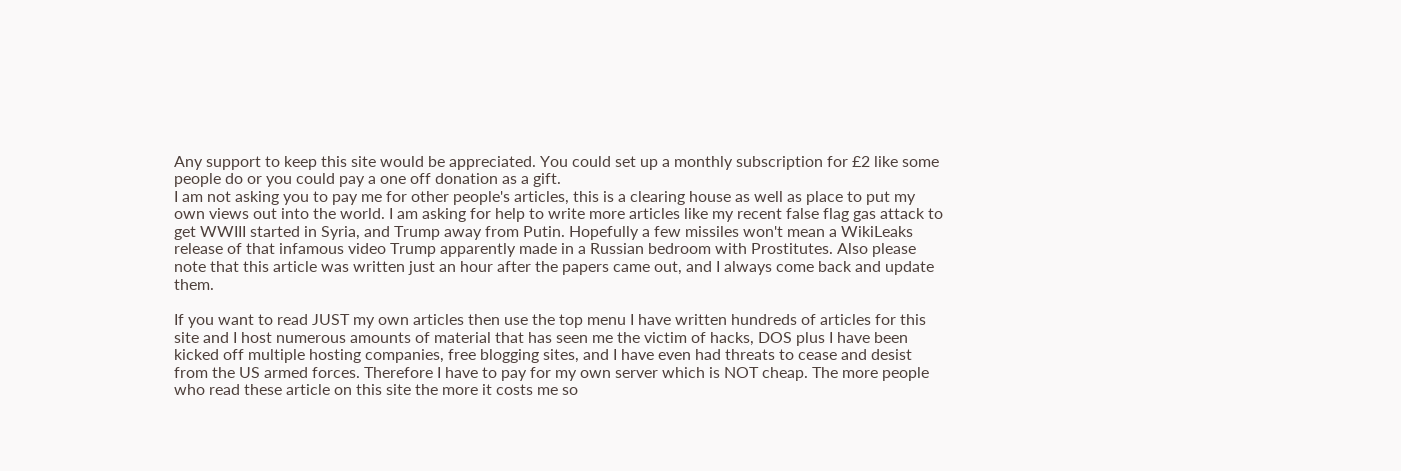Any support to keep this site would be appreciated. You could set up a monthly subscription for £2 like some people do or you could pay a one off donation as a gift.
I am not asking you to pay me for other people's articles, this is a clearing house as well as place to put my own views out into the world. I am asking for help to write more articles like my recent false flag gas attack to get WWIII started in Syria, and Trump away from Putin. Hopefully a few missiles won't mean a WikiLeaks release of that infamous video Trump apparently made in a Russian bedroom with Prostitutes. Also please note that this article was written just an hour after the papers came out, and I always come back and update them.

If you want to read JUST my own articles then use the top menu I have written hundreds of articles for this site and I host numerous amounts of material that has seen me the victim of hacks, DOS plus I have been kicked off multiple hosting companies, free blogging sites, and I have even had threats to cease and desist from the US armed forces. Therefore I have to pay for my own server which is NOT cheap. The more people who read these article on this site the more it costs me so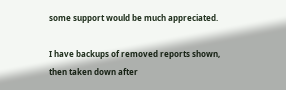some support would be much appreciated.

I have backups of removed reports shown, then taken down after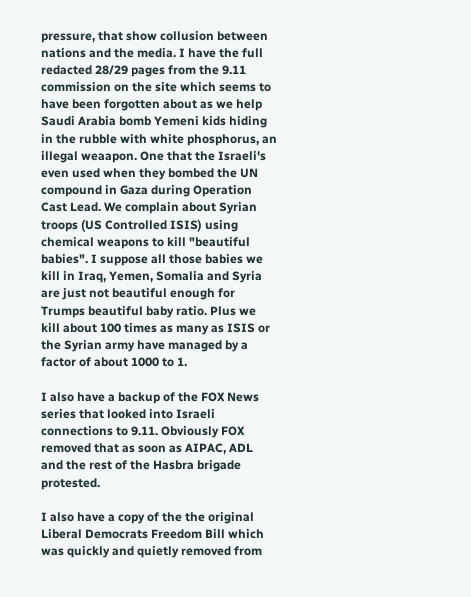pressure, that show collusion between nations and the media. I have the full redacted 28/29 pages from the 9.11 commission on the site which seems to have been forgotten about as we help Saudi Arabia bomb Yemeni kids hiding in the rubble with white phosphorus, an illegal weaapon. One that the Israeli's even used when they bombed the UN compound in Gaza during Operation Cast Lead. We complain about Syrian troops (US Controlled ISIS) using chemical weapons to kill "beautiful babies". I suppose all those babies we kill in Iraq, Yemen, Somalia and Syria are just not beautiful enough for Trumps beautiful baby ratio. Plus we kill about 100 times as many as ISIS or the Syrian army have managed by a factor of about 1000 to 1.

I also have a backup of the FOX News series that looked into Israeli connections to 9.11. Obviously FOX removed that as soon as AIPAC, ADL and the rest of the Hasbra brigade protested.

I also have a copy of the the original Liberal Democrats Freedom Bill which was quickly and quietly removed from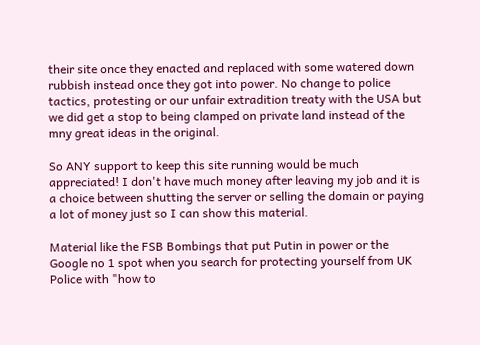their site once they enacted and replaced with some watered down rubbish instead once they got into power. No change to police tactics, protesting or our unfair extradition treaty with the USA but we did get a stop to being clamped on private land instead of the mny great ideas in the original.

So ANY support to keep this site running would be much appreciated! I don't have much money after leaving my job and it is a choice between shutting the server or selling the domain or paying a lot of money just so I can show this material.

Material like the FSB Bombings that put Putin in power or the Google no 1 spot when you search for protecting yourself from UK Police with "how to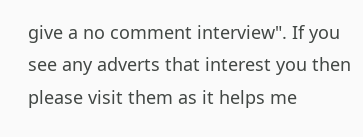give a no comment interview". If you see any adverts that interest you then please visit them as it helps me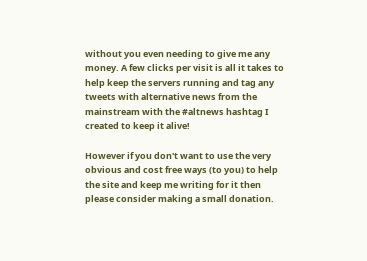without you even needing to give me any money. A few clicks per visit is all it takes to help keep the servers running and tag any tweets with alternative news from the mainstream with the #altnews hashtag I created to keep it alive!

However if you don't want to use the very obvious and cost free ways (to you) to help the site and keep me writing for it then please consider making a small donation.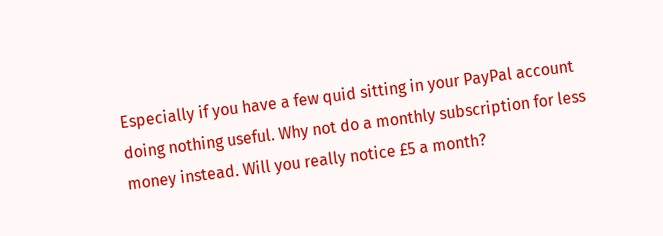Especially if you have a few quid sitting in your PayPal account doing nothing useful. Why not do a monthly subscription for less money instead. Will you really notice £5 a month?